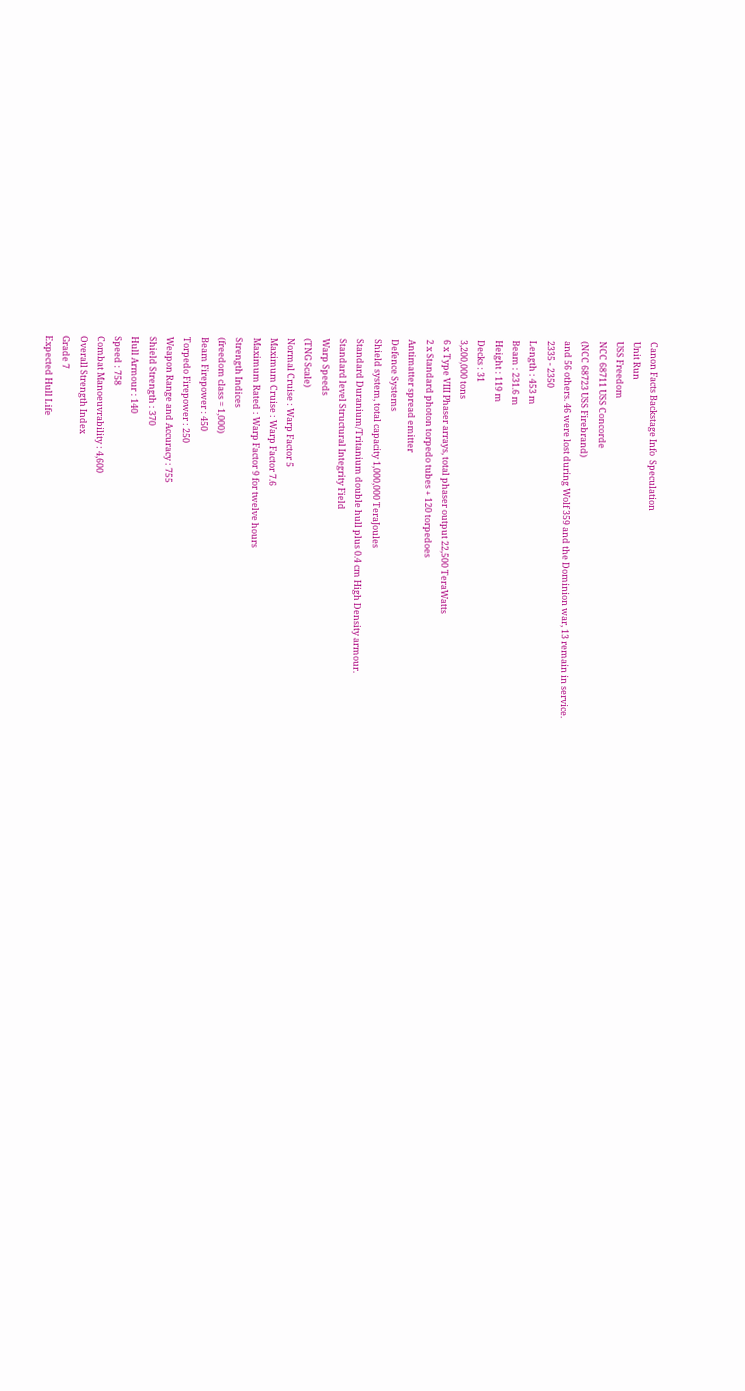Canon Facts Backstage Info  Speculation
Unit Run
USS Freedom
NCC 68711 USS Concorde
(NCC 68723 USS Firebrand)
and 56 others. 46 were lost during Wolf 359 and the Dominion war, 13 remain in service.
2335 - 2350
Length : 453 m
Beam : 231.6 m
Height : 119 m
Decks : 31
3,200,000 tons
6 x Type VIII Phaser arrays, total phaser output 22,500 TeraWatts
2 x Standard photon torpedo tubes + 120 torpedoes
Antimatter spread emitter
Defence Systems
Shield system, total capacity 1,000,000 TeraJoules
Standard Duranium/Tritanium double hull plus 0.4 cm High Density armour.
Standard level Structural Integrity Field
Warp Speeds
(TNG Scale)
Normal Cruise : Warp Factor 5
Maximum Cruise : Warp Factor 7.6
Maximum Rated : Warp Factor 9 for twelve hours
Strength Indices
(freedom class = 1,000)
Beam Firepower : 450
Torpedo Firepower : 250
Weapon Range and Accuracy : 755
Shield Strength : 370
Hull Armour : 140
Speed : 758
Combat Manoeuvrability : 4,600
Overall Strength Index
Grade 7
Expected Hull Life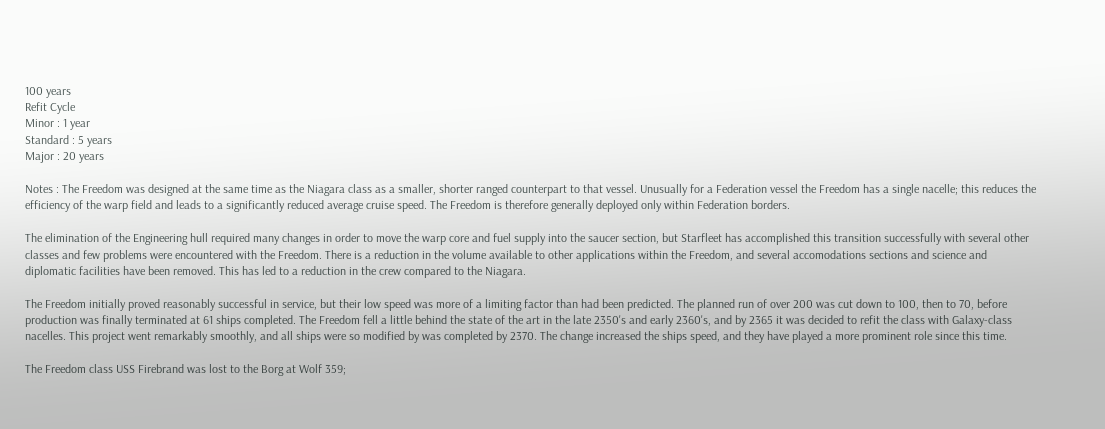100 years
Refit Cycle
Minor : 1 year
Standard : 5 years
Major : 20 years

Notes : The Freedom was designed at the same time as the Niagara class as a smaller, shorter ranged counterpart to that vessel. Unusually for a Federation vessel the Freedom has a single nacelle; this reduces the efficiency of the warp field and leads to a significantly reduced average cruise speed. The Freedom is therefore generally deployed only within Federation borders.

The elimination of the Engineering hull required many changes in order to move the warp core and fuel supply into the saucer section, but Starfleet has accomplished this transition successfully with several other classes and few problems were encountered with the Freedom. There is a reduction in the volume available to other applications within the Freedom, and several accomodations sections and science and diplomatic facilities have been removed. This has led to a reduction in the crew compared to the Niagara.

The Freedom initially proved reasonably successful in service, but their low speed was more of a limiting factor than had been predicted. The planned run of over 200 was cut down to 100, then to 70, before production was finally terminated at 61 ships completed. The Freedom fell a little behind the state of the art in the late 2350's and early 2360's, and by 2365 it was decided to refit the class with Galaxy-class nacelles. This project went remarkably smoothly, and all ships were so modified by was completed by 2370. The change increased the ships speed, and they have played a more prominent role since this time.

The Freedom class USS Firebrand was lost to the Borg at Wolf 359;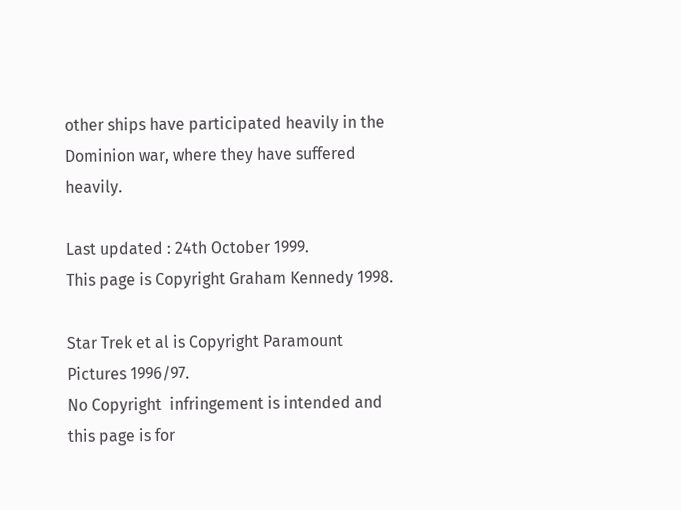other ships have participated heavily in the Dominion war, where they have suffered heavily.

Last updated : 24th October 1999.
This page is Copyright Graham Kennedy 1998.

Star Trek et al is Copyright Paramount Pictures 1996/97.
No Copyright  infringement is intended and this page is for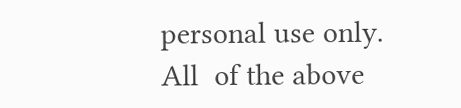personal use only.
All  of the above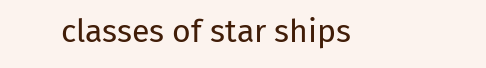classes of star ships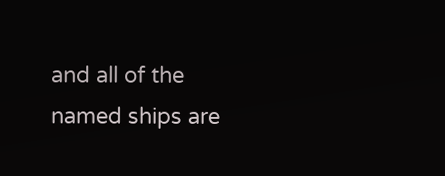and all of the
named ships are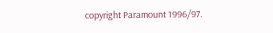copyright Paramount 1996/97.